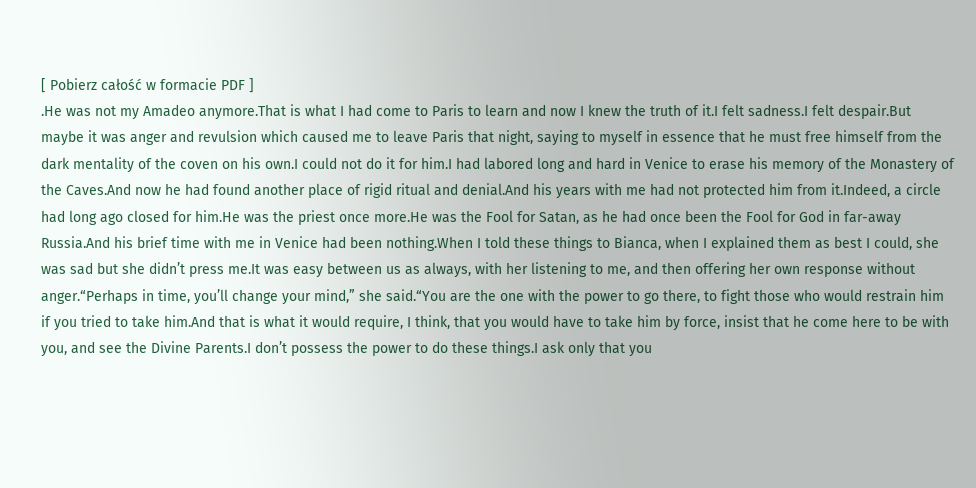[ Pobierz całość w formacie PDF ]
.He was not my Amadeo anymore.That is what I had come to Paris to learn and now I knew the truth of it.I felt sadness.I felt despair.But maybe it was anger and revulsion which caused me to leave Paris that night, saying to myself in essence that he must free himself from the dark mentality of the coven on his own.I could not do it for him.I had labored long and hard in Venice to erase his memory of the Monastery of the Caves.And now he had found another place of rigid ritual and denial.And his years with me had not protected him from it.Indeed, a circle had long ago closed for him.He was the priest once more.He was the Fool for Satan, as he had once been the Fool for God in far-away Russia.And his brief time with me in Venice had been nothing.When I told these things to Bianca, when I explained them as best I could, she was sad but she didn’t press me.It was easy between us as always, with her listening to me, and then offering her own response without anger.“Perhaps in time, you’ll change your mind,” she said.“You are the one with the power to go there, to fight those who would restrain him if you tried to take him.And that is what it would require, I think, that you would have to take him by force, insist that he come here to be with you, and see the Divine Parents.I don’t possess the power to do these things.I ask only that you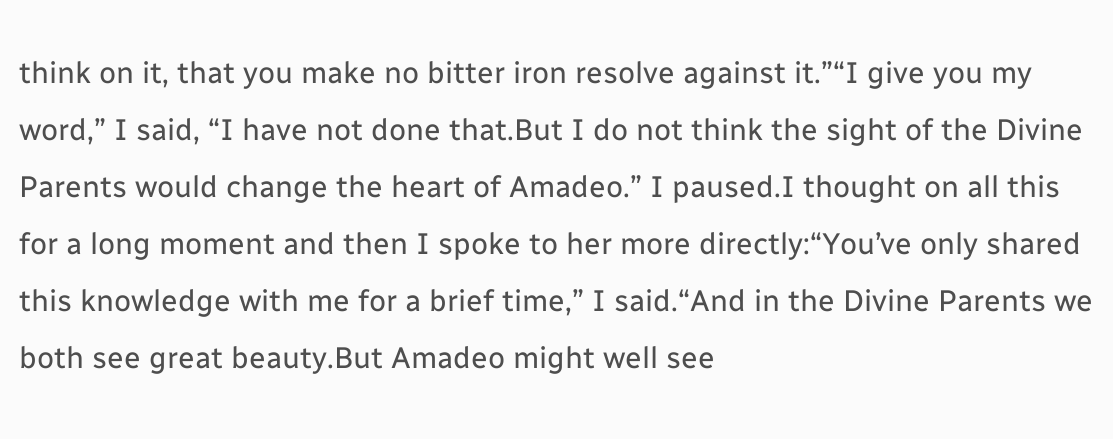think on it, that you make no bitter iron resolve against it.”“I give you my word,” I said, “I have not done that.But I do not think the sight of the Divine Parents would change the heart of Amadeo.” I paused.I thought on all this for a long moment and then I spoke to her more directly:“You’ve only shared this knowledge with me for a brief time,” I said.“And in the Divine Parents we both see great beauty.But Amadeo might well see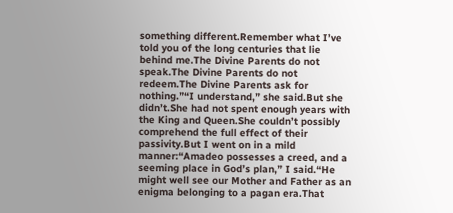something different.Remember what I’ve told you of the long centuries that lie behind me.The Divine Parents do not speak.The Divine Parents do not redeem.The Divine Parents ask for nothing.”“I understand,” she said.But she didn’t.She had not spent enough years with the King and Queen.She couldn’t possibly comprehend the full effect of their passivity.But I went on in a mild manner:“Amadeo possesses a creed, and a seeming place in God’s plan,” I said.“He might well see our Mother and Father as an enigma belonging to a pagan era.That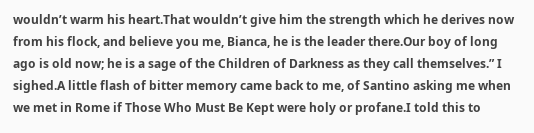wouldn’t warm his heart.That wouldn’t give him the strength which he derives now from his flock, and believe you me, Bianca, he is the leader there.Our boy of long ago is old now; he is a sage of the Children of Darkness as they call themselves.” I sighed.A little flash of bitter memory came back to me, of Santino asking me when we met in Rome if Those Who Must Be Kept were holy or profane.I told this to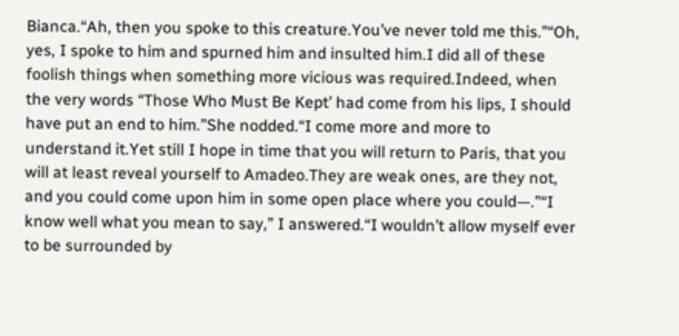Bianca.“Ah, then you spoke to this creature.You’ve never told me this.”“Oh, yes, I spoke to him and spurned him and insulted him.I did all of these foolish things when something more vicious was required.Indeed, when the very words “Those Who Must Be Kept’ had come from his lips, I should have put an end to him.”She nodded.“I come more and more to understand it.Yet still I hope in time that you will return to Paris, that you will at least reveal yourself to Amadeo.They are weak ones, are they not, and you could come upon him in some open place where you could—.”“I know well what you mean to say,” I answered.“I wouldn’t allow myself ever to be surrounded by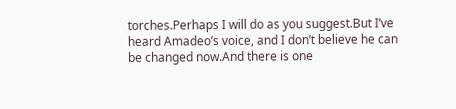torches.Perhaps I will do as you suggest.But I’ve heard Amadeo’s voice, and I don’t believe he can be changed now.And there is one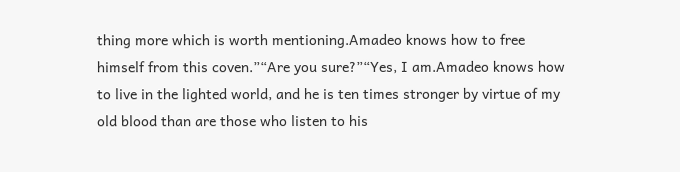thing more which is worth mentioning.Amadeo knows how to free himself from this coven.”“Are you sure?”“Yes, I am.Amadeo knows how to live in the lighted world, and he is ten times stronger by virtue of my old blood than are those who listen to his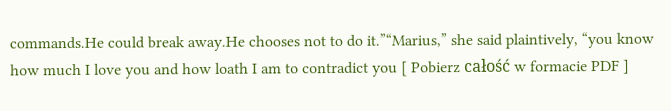commands.He could break away.He chooses not to do it.”“Marius,” she said plaintively, “you know how much I love you and how loath I am to contradict you [ Pobierz całość w formacie PDF ]